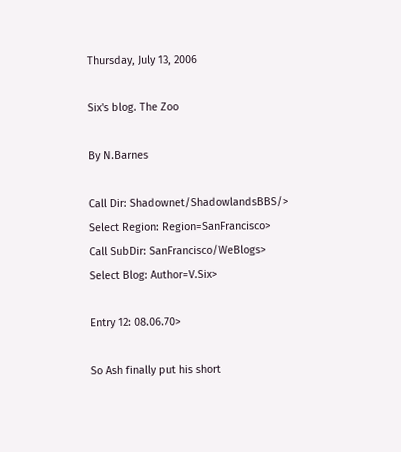Thursday, July 13, 2006

Six's blog. The Zoo

By N.Barnes

Call Dir: Shadownet/ShadowlandsBBS/>
Select Region: Region=SanFrancisco>
Call SubDir: SanFrancisco/WeBlogs>
Select Blog: Author=V.Six>

Entry 12: 08.06.70>

So Ash finally put his short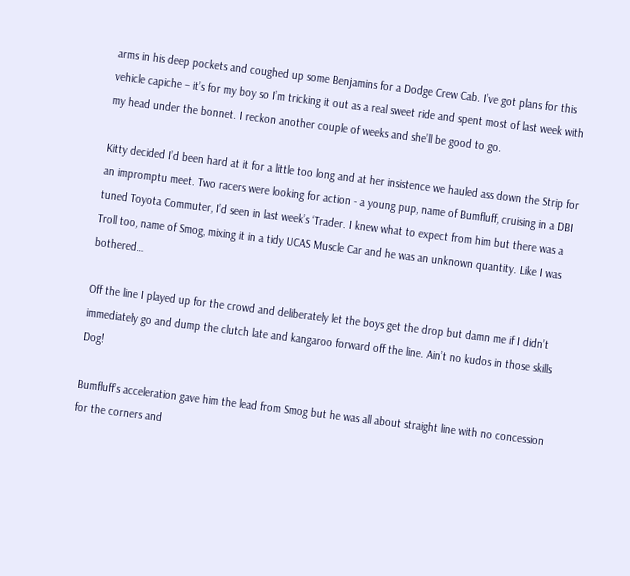arms in his deep pockets and coughed up some Benjamins for a Dodge Crew Cab. I’ve got plans for this vehicle capiche – it’s for my boy so I’m tricking it out as a real sweet ride and spent most of last week with my head under the bonnet. I reckon another couple of weeks and she’ll be good to go.

Kitty decided I’d been hard at it for a little too long and at her insistence we hauled ass down the Strip for an impromptu meet. Two racers were looking for action - a young pup, name of Bumfluff, cruising in a DBI tuned Toyota Commuter, I’d seen in last week’s ‘Trader. I knew what to expect from him but there was a Troll too, name of Smog, mixing it in a tidy UCAS Muscle Car and he was an unknown quantity. Like I was bothered…

Off the line I played up for the crowd and deliberately let the boys get the drop but damn me if I didn’t immediately go and dump the clutch late and kangaroo forward off the line. Ain’t no kudos in those skills Dog!

Bumfluff’s acceleration gave him the lead from Smog but he was all about straight line with no concession for the corners and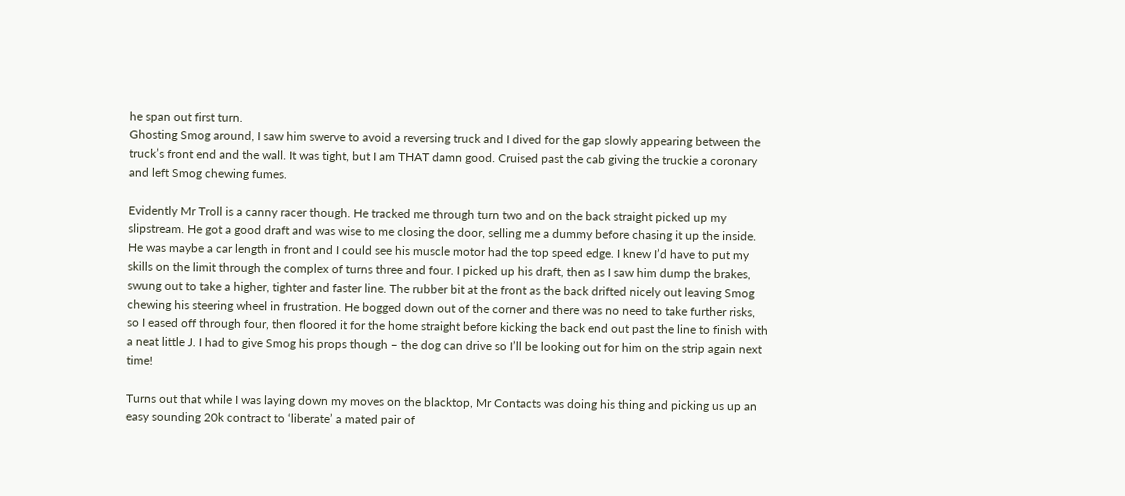he span out first turn.
Ghosting Smog around, I saw him swerve to avoid a reversing truck and I dived for the gap slowly appearing between the truck’s front end and the wall. It was tight, but I am THAT damn good. Cruised past the cab giving the truckie a coronary and left Smog chewing fumes.

Evidently Mr Troll is a canny racer though. He tracked me through turn two and on the back straight picked up my slipstream. He got a good draft and was wise to me closing the door, selling me a dummy before chasing it up the inside. He was maybe a car length in front and I could see his muscle motor had the top speed edge. I knew I’d have to put my skills on the limit through the complex of turns three and four. I picked up his draft, then as I saw him dump the brakes, swung out to take a higher, tighter and faster line. The rubber bit at the front as the back drifted nicely out leaving Smog chewing his steering wheel in frustration. He bogged down out of the corner and there was no need to take further risks, so I eased off through four, then floored it for the home straight before kicking the back end out past the line to finish with a neat little J. I had to give Smog his props though – the dog can drive so I’ll be looking out for him on the strip again next time!

Turns out that while I was laying down my moves on the blacktop, Mr Contacts was doing his thing and picking us up an easy sounding 20k contract to ‘liberate’ a mated pair of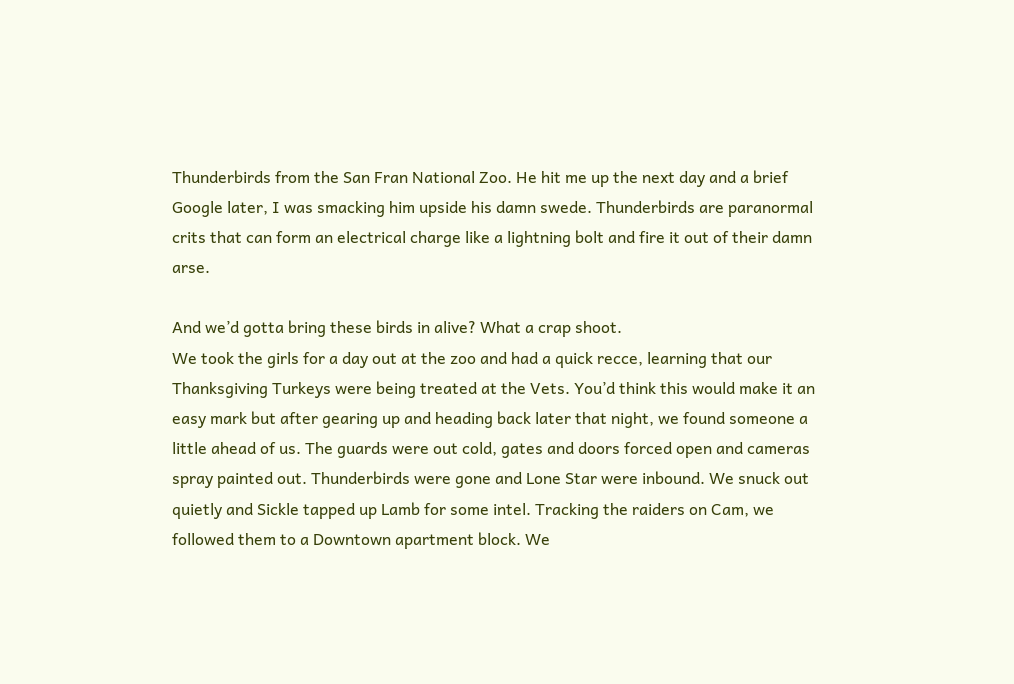Thunderbirds from the San Fran National Zoo. He hit me up the next day and a brief Google later, I was smacking him upside his damn swede. Thunderbirds are paranormal crits that can form an electrical charge like a lightning bolt and fire it out of their damn arse.

And we’d gotta bring these birds in alive? What a crap shoot.
We took the girls for a day out at the zoo and had a quick recce, learning that our Thanksgiving Turkeys were being treated at the Vets. You’d think this would make it an easy mark but after gearing up and heading back later that night, we found someone a little ahead of us. The guards were out cold, gates and doors forced open and cameras spray painted out. Thunderbirds were gone and Lone Star were inbound. We snuck out quietly and Sickle tapped up Lamb for some intel. Tracking the raiders on Cam, we followed them to a Downtown apartment block. We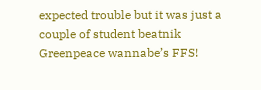expected trouble but it was just a couple of student beatnik Greenpeace wannabe’s FFS!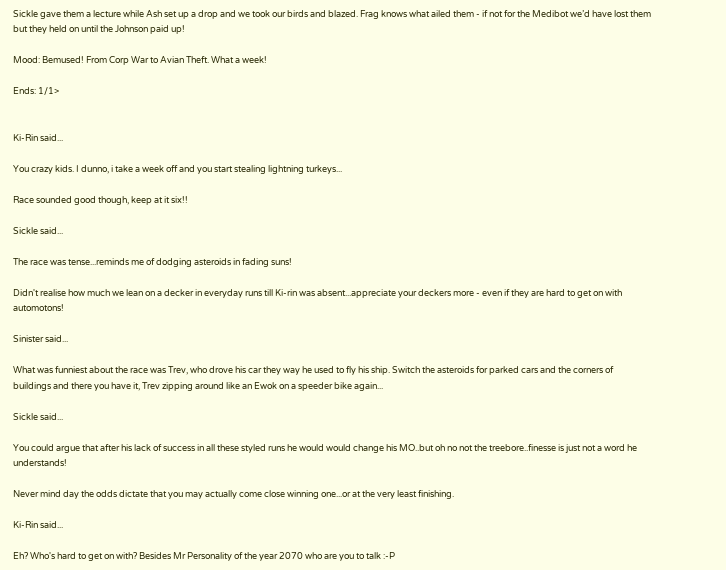Sickle gave them a lecture while Ash set up a drop and we took our birds and blazed. Frag knows what ailed them - if not for the Medibot we’d have lost them but they held on until the Johnson paid up!

Mood: Bemused! From Corp War to Avian Theft. What a week!

Ends: 1/1>


Ki-Rin said...

You crazy kids. I dunno, i take a week off and you start stealing lightning turkeys...

Race sounded good though, keep at it six!!

Sickle said...

The race was tense...reminds me of dodging asteroids in fading suns!

Didn't realise how much we lean on a decker in everyday runs till Ki-rin was absent...appreciate your deckers more - even if they are hard to get on with automotons!

Sinister said...

What was funniest about the race was Trev, who drove his car they way he used to fly his ship. Switch the asteroids for parked cars and the corners of buildings and there you have it, Trev zipping around like an Ewok on a speeder bike again...

Sickle said...

You could argue that after his lack of success in all these styled runs he would would change his MO..but oh no not the treebore..finesse is just not a word he understands!

Never mind day the odds dictate that you may actually come close winning one...or at the very least finishing.

Ki-Rin said...

Eh? Who's hard to get on with? Besides Mr Personality of the year 2070 who are you to talk :-P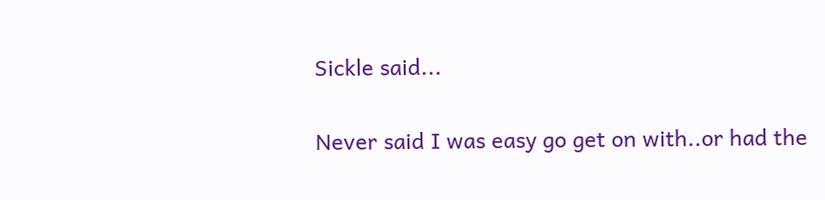Sickle said...

Never said I was easy go get on with..or had the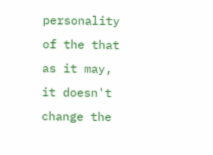personality of the that as it may, it doesn't change the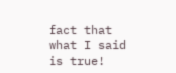fact that what I said is true!